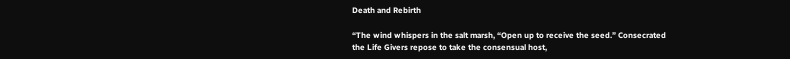Death and Rebirth

“The wind whispers in the salt marsh, “Open up to receive the seed.” Consecrated the Life Givers repose to take the consensual host,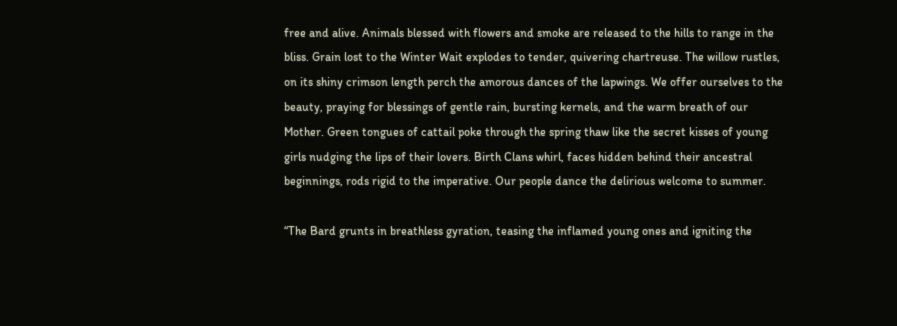free and alive. Animals blessed with flowers and smoke are released to the hills to range in the bliss. Grain lost to the Winter Wait explodes to tender, quivering chartreuse. The willow rustles, on its shiny crimson length perch the amorous dances of the lapwings. We offer ourselves to the beauty, praying for blessings of gentle rain, bursting kernels, and the warm breath of our Mother. Green tongues of cattail poke through the spring thaw like the secret kisses of young girls nudging the lips of their lovers. Birth Clans whirl, faces hidden behind their ancestral beginnings, rods rigid to the imperative. Our people dance the delirious welcome to summer.

“The Bard grunts in breathless gyration, teasing the inflamed young ones and igniting the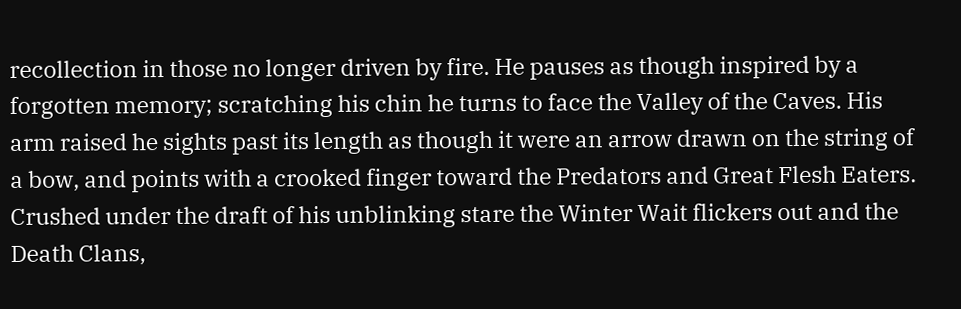recollection in those no longer driven by fire. He pauses as though inspired by a forgotten memory; scratching his chin he turns to face the Valley of the Caves. His arm raised he sights past its length as though it were an arrow drawn on the string of a bow, and points with a crooked finger toward the Predators and Great Flesh Eaters. Crushed under the draft of his unblinking stare the Winter Wait flickers out and the Death Clans,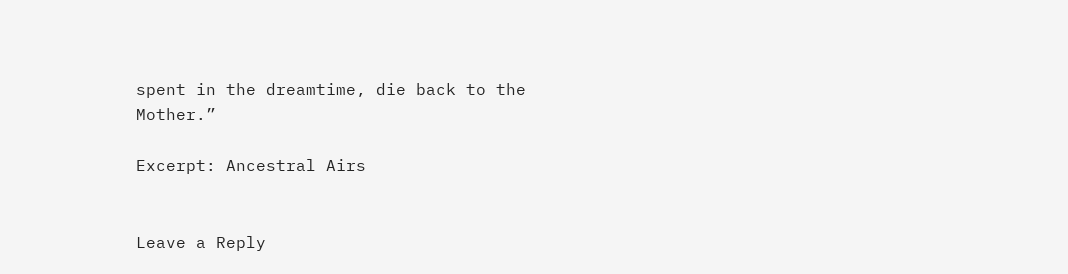spent in the dreamtime, die back to the Mother.”

Excerpt: Ancestral Airs


Leave a Reply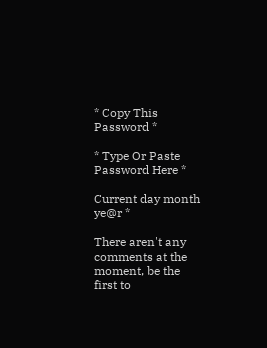* Copy This Password *

* Type Or Paste Password Here *

Current day month ye@r *

There aren't any comments at the moment, be the first to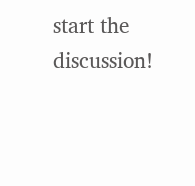start the discussion!